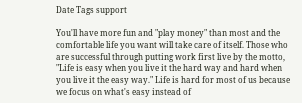Date Tags support

You'll have more fun and "play money" than most and the comfortable life you want will take care of itself. Those who are successful through putting work first live by the motto, "Life is easy when you live it the hard way and hard when you live it the easy way." Life is hard for most of us because we focus on what's easy instead of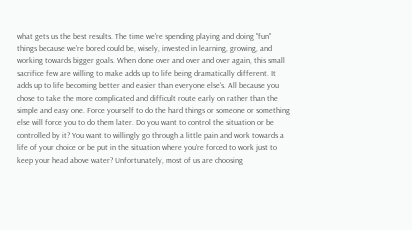what gets us the best results. The time we're spending playing and doing "fun" things because we're bored could be, wisely, invested in learning, growing, and working towards bigger goals. When done over and over and over again, this small sacrifice few are willing to make adds up to life being dramatically different. It adds up to life becoming better and easier than everyone else's. All because you chose to take the more complicated and difficult route early on rather than the simple and easy one. Force yourself to do the hard things or someone or something else will force you to do them later. Do you want to control the situation or be controlled by it? You want to willingly go through a little pain and work towards a life of your choice or be put in the situation where you're forced to work just to keep your head above water? Unfortunately, most of us are choosing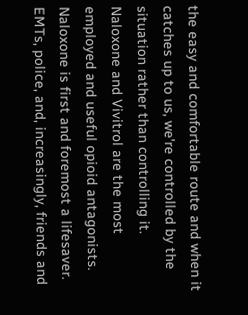the easy and comfortable route and when it catches up to us, we're controlled by the situation rather than controlling it. Naloxone and Vivitrol are the most employed and useful opioid antagonists. Naloxone is first and foremost a lifesaver. EMTs, police, and, increasingly, friends and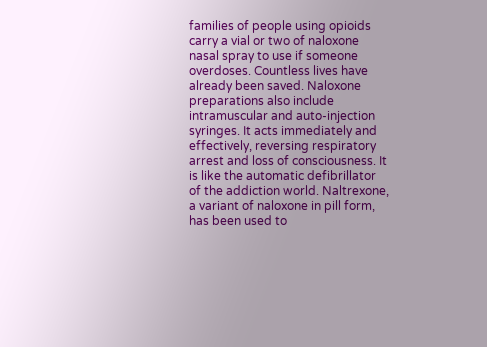families of people using opioids carry a vial or two of naloxone nasal spray to use if someone overdoses. Countless lives have already been saved. Naloxone preparations also include intramuscular and auto-injection syringes. It acts immediately and effectively, reversing respiratory arrest and loss of consciousness. It is like the automatic defibrillator of the addiction world. Naltrexone, a variant of naloxone in pill form, has been used to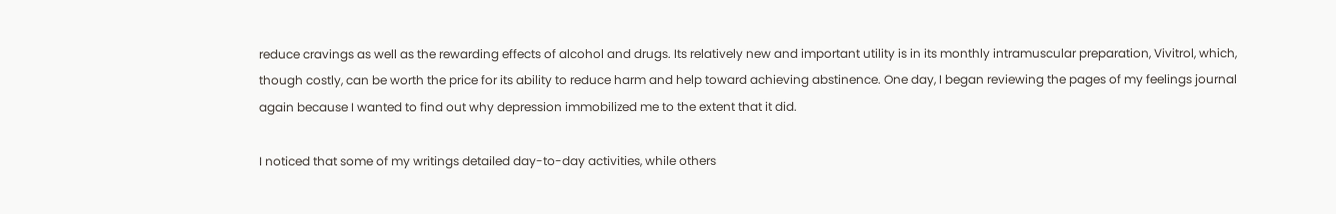reduce cravings as well as the rewarding effects of alcohol and drugs. Its relatively new and important utility is in its monthly intramuscular preparation, Vivitrol, which, though costly, can be worth the price for its ability to reduce harm and help toward achieving abstinence. One day, I began reviewing the pages of my feelings journal again because I wanted to find out why depression immobilized me to the extent that it did.

I noticed that some of my writings detailed day-to-day activities, while others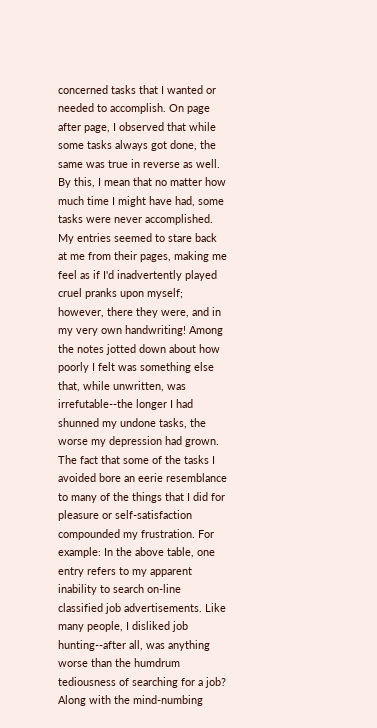concerned tasks that I wanted or needed to accomplish. On page after page, I observed that while some tasks always got done, the same was true in reverse as well. By this, I mean that no matter how much time I might have had, some tasks were never accomplished. My entries seemed to stare back at me from their pages, making me feel as if I'd inadvertently played cruel pranks upon myself; however, there they were, and in my very own handwriting! Among the notes jotted down about how poorly I felt was something else that, while unwritten, was irrefutable--the longer I had shunned my undone tasks, the worse my depression had grown. The fact that some of the tasks I avoided bore an eerie resemblance to many of the things that I did for pleasure or self-satisfaction compounded my frustration. For example: In the above table, one entry refers to my apparent inability to search on-line classified job advertisements. Like many people, I disliked job hunting--after all, was anything worse than the humdrum tediousness of searching for a job? Along with the mind-numbing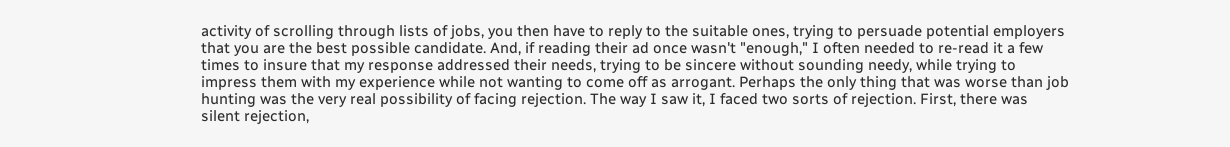activity of scrolling through lists of jobs, you then have to reply to the suitable ones, trying to persuade potential employers that you are the best possible candidate. And, if reading their ad once wasn't "enough," I often needed to re-read it a few times to insure that my response addressed their needs, trying to be sincere without sounding needy, while trying to impress them with my experience while not wanting to come off as arrogant. Perhaps the only thing that was worse than job hunting was the very real possibility of facing rejection. The way I saw it, I faced two sorts of rejection. First, there was silent rejection,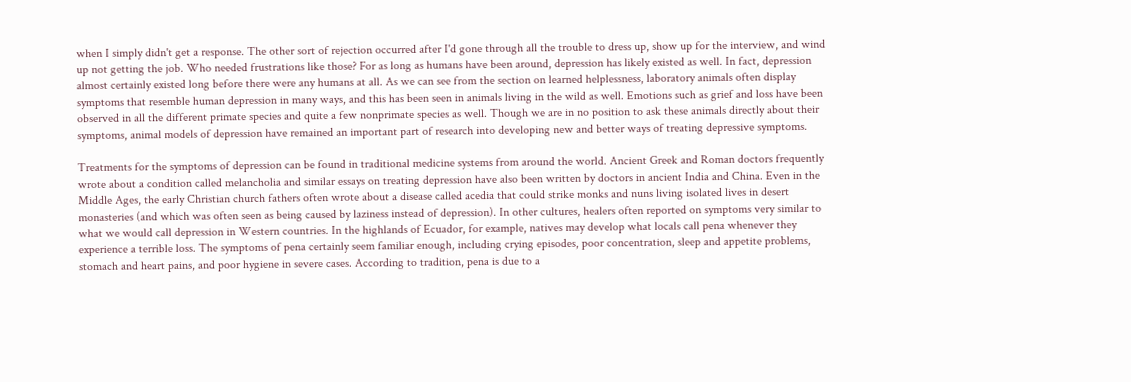when I simply didn't get a response. The other sort of rejection occurred after I'd gone through all the trouble to dress up, show up for the interview, and wind up not getting the job. Who needed frustrations like those? For as long as humans have been around, depression has likely existed as well. In fact, depression almost certainly existed long before there were any humans at all. As we can see from the section on learned helplessness, laboratory animals often display symptoms that resemble human depression in many ways, and this has been seen in animals living in the wild as well. Emotions such as grief and loss have been observed in all the different primate species and quite a few nonprimate species as well. Though we are in no position to ask these animals directly about their symptoms, animal models of depression have remained an important part of research into developing new and better ways of treating depressive symptoms.

Treatments for the symptoms of depression can be found in traditional medicine systems from around the world. Ancient Greek and Roman doctors frequently wrote about a condition called melancholia and similar essays on treating depression have also been written by doctors in ancient India and China. Even in the Middle Ages, the early Christian church fathers often wrote about a disease called acedia that could strike monks and nuns living isolated lives in desert monasteries (and which was often seen as being caused by laziness instead of depression). In other cultures, healers often reported on symptoms very similar to what we would call depression in Western countries. In the highlands of Ecuador, for example, natives may develop what locals call pena whenever they experience a terrible loss. The symptoms of pena certainly seem familiar enough, including crying episodes, poor concentration, sleep and appetite problems, stomach and heart pains, and poor hygiene in severe cases. According to tradition, pena is due to a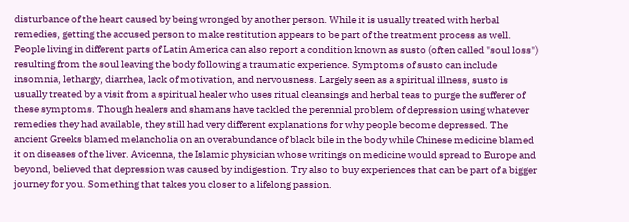disturbance of the heart caused by being wronged by another person. While it is usually treated with herbal remedies, getting the accused person to make restitution appears to be part of the treatment process as well. People living in different parts of Latin America can also report a condition known as susto (often called "soul loss") resulting from the soul leaving the body following a traumatic experience. Symptoms of susto can include insomnia, lethargy, diarrhea, lack of motivation, and nervousness. Largely seen as a spiritual illness, susto is usually treated by a visit from a spiritual healer who uses ritual cleansings and herbal teas to purge the sufferer of these symptoms. Though healers and shamans have tackled the perennial problem of depression using whatever remedies they had available, they still had very different explanations for why people become depressed. The ancient Greeks blamed melancholia on an overabundance of black bile in the body while Chinese medicine blamed it on diseases of the liver. Avicenna, the Islamic physician whose writings on medicine would spread to Europe and beyond, believed that depression was caused by indigestion. Try also to buy experiences that can be part of a bigger journey for you. Something that takes you closer to a lifelong passion.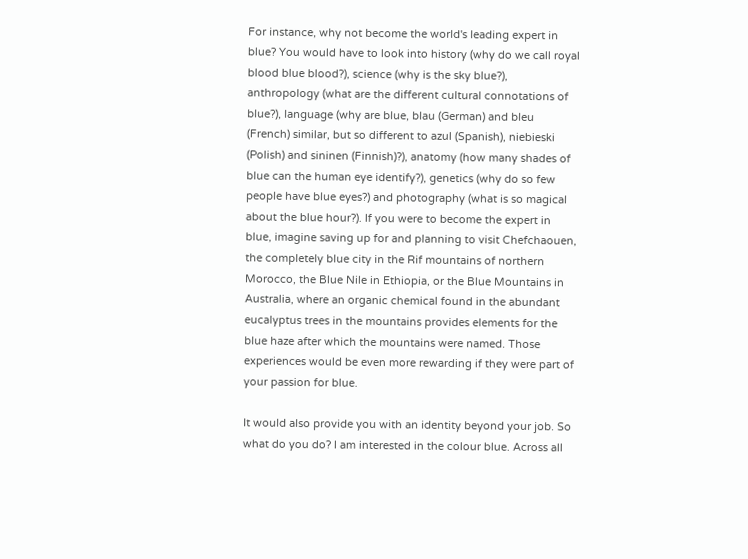For instance, why not become the world's leading expert in blue? You would have to look into history (why do we call royal blood blue blood?), science (why is the sky blue?), anthropology (what are the different cultural connotations of blue?), language (why are blue, blau (German) and bleu (French) similar, but so different to azul (Spanish), niebieski (Polish) and sininen (Finnish)?), anatomy (how many shades of blue can the human eye identify?), genetics (why do so few people have blue eyes?) and photography (what is so magical about the blue hour?). If you were to become the expert in blue, imagine saving up for and planning to visit Chefchaouen, the completely blue city in the Rif mountains of northern Morocco, the Blue Nile in Ethiopia, or the Blue Mountains in Australia, where an organic chemical found in the abundant eucalyptus trees in the mountains provides elements for the blue haze after which the mountains were named. Those experiences would be even more rewarding if they were part of your passion for blue.

It would also provide you with an identity beyond your job. So what do you do? I am interested in the colour blue. Across all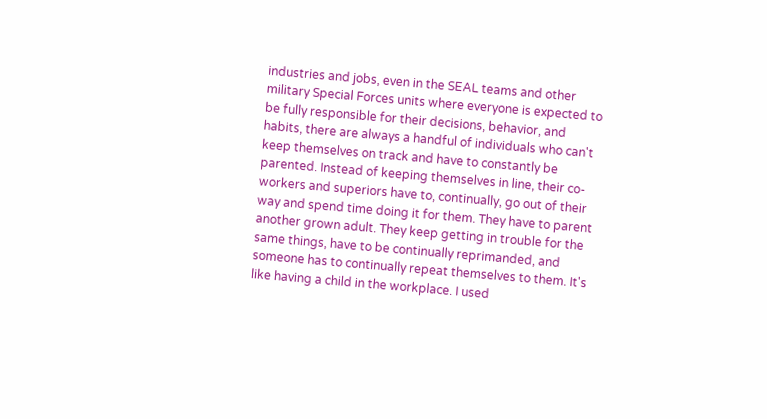industries and jobs, even in the SEAL teams and other military Special Forces units where everyone is expected to be fully responsible for their decisions, behavior, and habits, there are always a handful of individuals who can't keep themselves on track and have to constantly be parented. Instead of keeping themselves in line, their co-workers and superiors have to, continually, go out of their way and spend time doing it for them. They have to parent another grown adult. They keep getting in trouble for the same things, have to be continually reprimanded, and someone has to continually repeat themselves to them. It's like having a child in the workplace. I used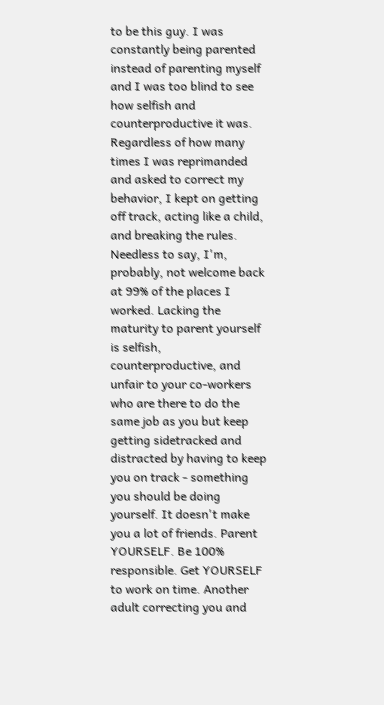to be this guy. I was constantly being parented instead of parenting myself and I was too blind to see how selfish and counterproductive it was. Regardless of how many times I was reprimanded and asked to correct my behavior, I kept on getting off track, acting like a child, and breaking the rules. Needless to say, I'm, probably, not welcome back at 99% of the places I worked. Lacking the maturity to parent yourself is selfish, counterproductive, and unfair to your co-workers who are there to do the same job as you but keep getting sidetracked and distracted by having to keep you on track - something you should be doing yourself. It doesn't make you a lot of friends. Parent YOURSELF. Be 100% responsible. Get YOURSELF to work on time. Another adult correcting you and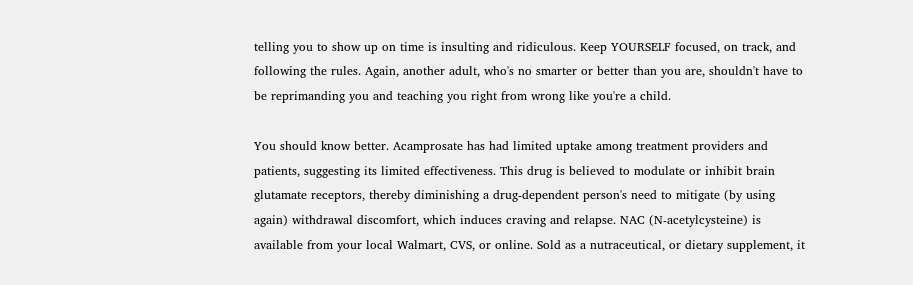telling you to show up on time is insulting and ridiculous. Keep YOURSELF focused, on track, and following the rules. Again, another adult, who's no smarter or better than you are, shouldn't have to be reprimanding you and teaching you right from wrong like you're a child.

You should know better. Acamprosate has had limited uptake among treatment providers and patients, suggesting its limited effectiveness. This drug is believed to modulate or inhibit brain glutamate receptors, thereby diminishing a drug-dependent person's need to mitigate (by using again) withdrawal discomfort, which induces craving and relapse. NAC (N-acetylcysteine) is available from your local Walmart, CVS, or online. Sold as a nutraceutical, or dietary supplement, it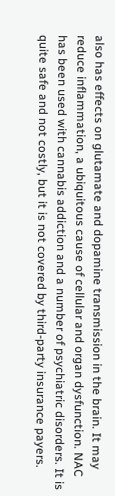also has effects on glutamate and dopamine transmission in the brain. It may reduce inflammation, a ubiquitous cause of cellular and organ dysfunction. NAC has been used with cannabis addiction and a number of psychiatric disorders. It is quite safe and not costly, but it is not covered by third-party insurance payers.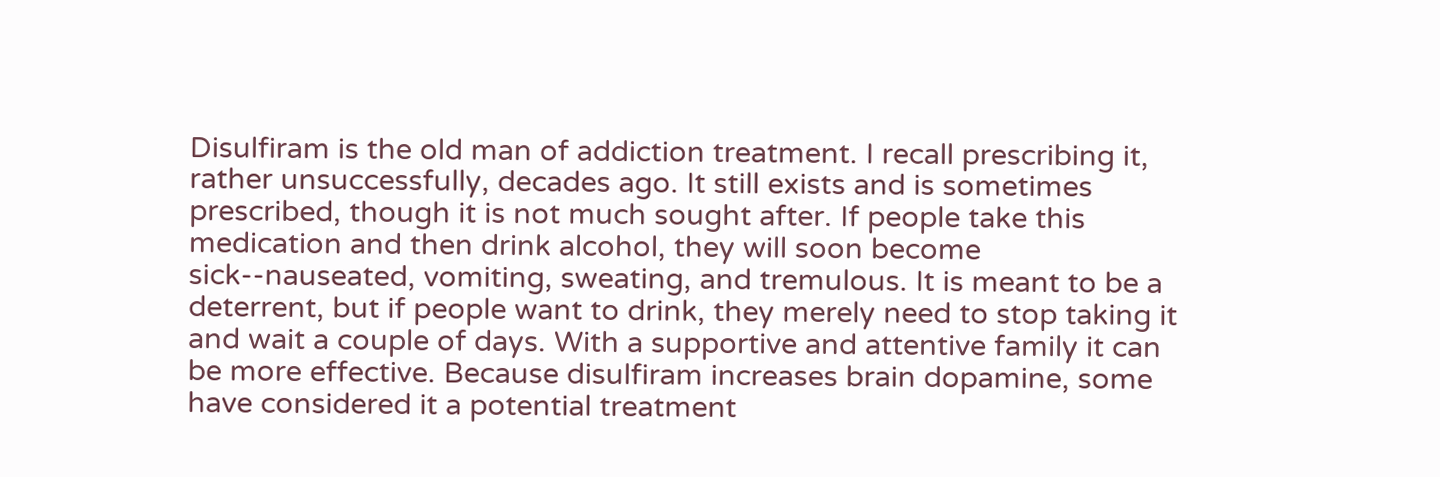Disulfiram is the old man of addiction treatment. I recall prescribing it, rather unsuccessfully, decades ago. It still exists and is sometimes prescribed, though it is not much sought after. If people take this medication and then drink alcohol, they will soon become sick--nauseated, vomiting, sweating, and tremulous. It is meant to be a deterrent, but if people want to drink, they merely need to stop taking it and wait a couple of days. With a supportive and attentive family it can be more effective. Because disulfiram increases brain dopamine, some have considered it a potential treatment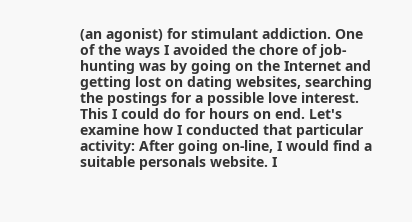(an agonist) for stimulant addiction. One of the ways I avoided the chore of job-hunting was by going on the Internet and getting lost on dating websites, searching the postings for a possible love interest. This I could do for hours on end. Let's examine how I conducted that particular activity: After going on-line, I would find a suitable personals website. I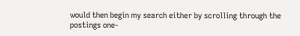would then begin my search either by scrolling through the postings one-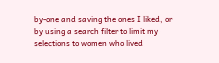by-one and saving the ones I liked, or by using a search filter to limit my selections to women who lived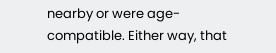nearby or were age-compatible. Either way, that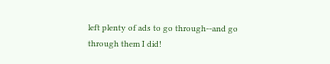left plenty of ads to go through--and go through them I did!